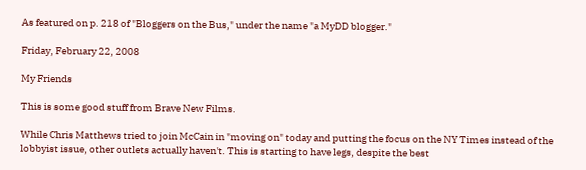As featured on p. 218 of "Bloggers on the Bus," under the name "a MyDD blogger."

Friday, February 22, 2008

My Friends

This is some good stuff from Brave New Films.

While Chris Matthews tried to join McCain in "moving on" today and putting the focus on the NY Times instead of the lobbyist issue, other outlets actually haven't. This is starting to have legs, despite the best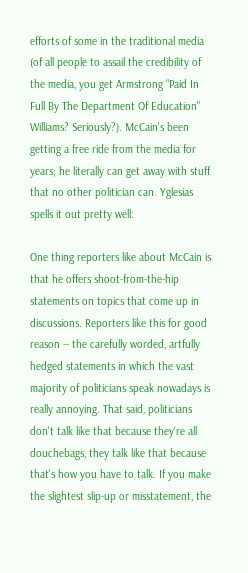efforts of some in the traditional media (of all people to assail the credibility of the media, you get Armstrong "Paid In Full By The Department Of Education" Williams? Seriously?). McCain's been getting a free ride from the media for years; he literally can get away with stuff that no other politician can. Yglesias spells it out pretty well:

One thing reporters like about McCain is that he offers shoot-from-the-hip statements on topics that come up in discussions. Reporters like this for good reason -- the carefully worded, artfully hedged statements in which the vast majority of politicians speak nowadays is really annoying. That said, politicians don't talk like that because they're all douchebags, they talk like that because that's how you have to talk. If you make the slightest slip-up or misstatement, the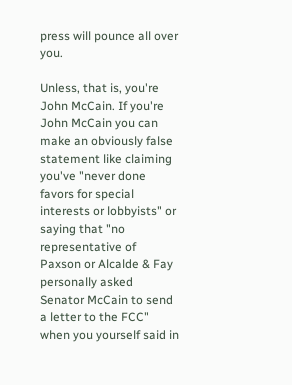press will pounce all over you.

Unless, that is, you're John McCain. If you're John McCain you can make an obviously false statement like claiming you've "never done favors for special interests or lobbyists" or saying that "no representative of Paxson or Alcalde & Fay personally asked Senator McCain to send a letter to the FCC" when you yourself said in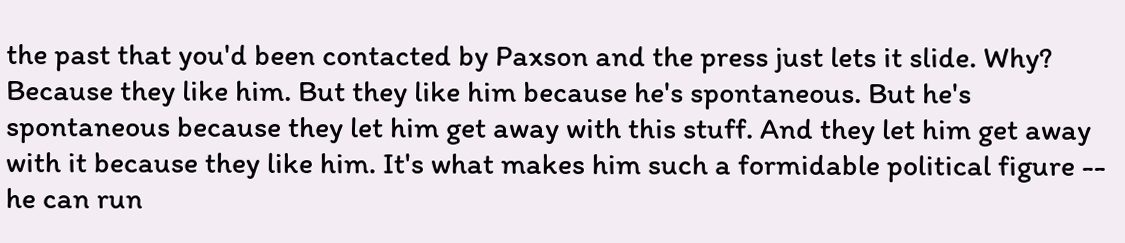the past that you'd been contacted by Paxson and the press just lets it slide. Why? Because they like him. But they like him because he's spontaneous. But he's spontaneous because they let him get away with this stuff. And they let him get away with it because they like him. It's what makes him such a formidable political figure -- he can run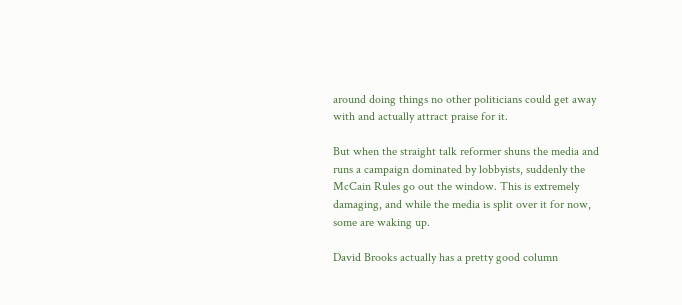around doing things no other politicians could get away with and actually attract praise for it.

But when the straight talk reformer shuns the media and runs a campaign dominated by lobbyists, suddenly the McCain Rules go out the window. This is extremely damaging, and while the media is split over it for now, some are waking up.

David Brooks actually has a pretty good column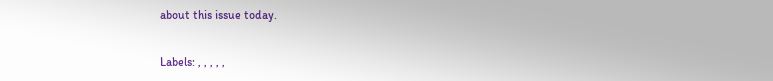about this issue today.

Labels: , , , , ,